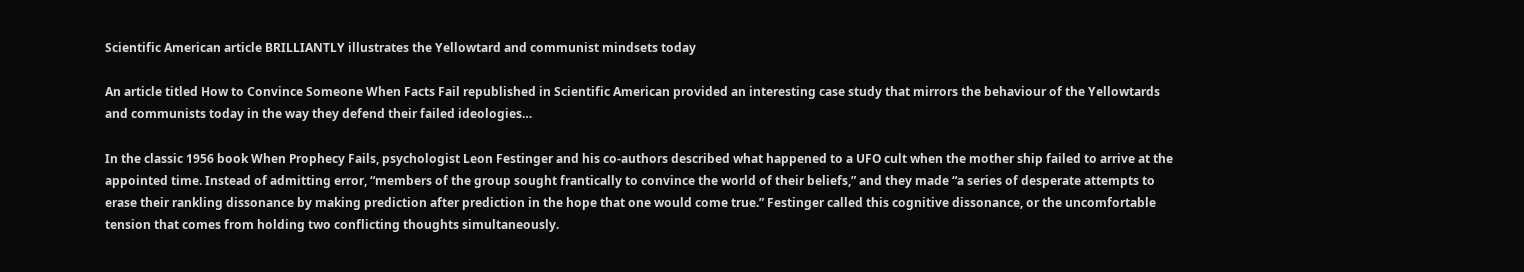Scientific American article BRILLIANTLY illustrates the Yellowtard and communist mindsets today

An article titled How to Convince Someone When Facts Fail republished in Scientific American provided an interesting case study that mirrors the behaviour of the Yellowtards and communists today in the way they defend their failed ideologies…

In the classic 1956 book When Prophecy Fails, psychologist Leon Festinger and his co-authors described what happened to a UFO cult when the mother ship failed to arrive at the appointed time. Instead of admitting error, “members of the group sought frantically to convince the world of their beliefs,” and they made “a series of desperate attempts to erase their rankling dissonance by making prediction after prediction in the hope that one would come true.” Festinger called this cognitive dissonance, or the uncomfortable tension that comes from holding two conflicting thoughts simultaneously.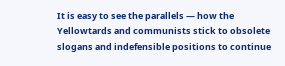It is easy to see the parallels — how the Yellowtards and communists stick to obsolete slogans and indefensible positions to continue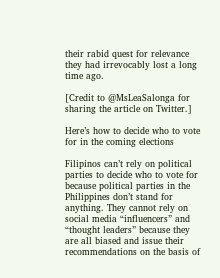their rabid quest for relevance they had irrevocably lost a long time ago.

[Credit to @MsLeaSalonga for sharing the article on Twitter.]

Here’s how to decide who to vote for in the coming elections

Filipinos can’t rely on political parties to decide who to vote for because political parties in the Philippines don’t stand for anything. They cannot rely on social media “influencers” and “thought leaders” because they are all biased and issue their recommendations on the basis of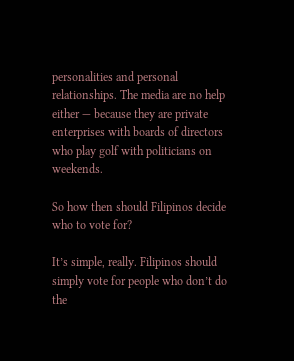personalities and personal relationships. The media are no help either — because they are private enterprises with boards of directors who play golf with politicians on weekends.

So how then should Filipinos decide who to vote for?

It’s simple, really. Filipinos should simply vote for people who don’t do the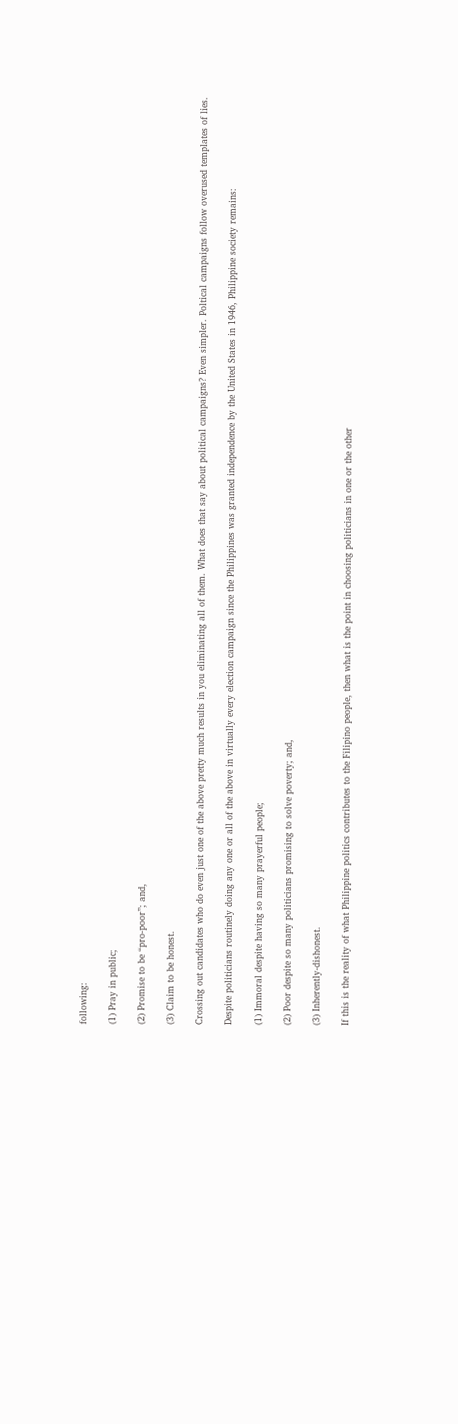following:

(1) Pray in public;

(2) Promise to be “pro-poor”; and,

(3) Claim to be honest.

Crossing out candidates who do even just one of the above pretty much results in you eliminating all of them. What does that say about political campaigns? Even simpler. Poltical campaigns follow overused templates of lies.

Despite politicians routinely doing any one or all of the above in virtually every election campaign since the Philippines was granted independence by the United States in 1946, Philippine society remains:

(1) Immoral despite having so many prayerful people;

(2) Poor despite so many politicians promising to solve poverty; and,

(3) Inherently-dishonest.

If this is the reality of what Philippine politics contributes to the Filipino people, then what is the point in choosing politicians in one or the other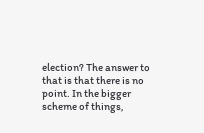election? The answer to that is that there is no point. In the bigger scheme of things,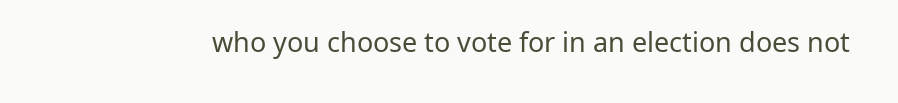who you choose to vote for in an election does not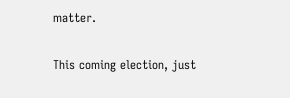matter.

This coming election, just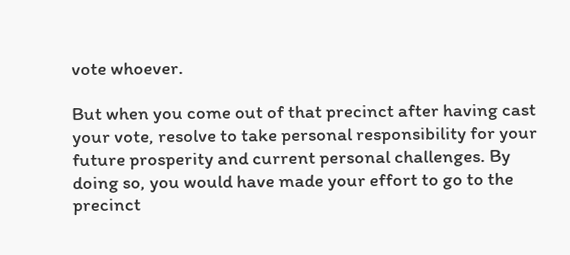vote whoever.

But when you come out of that precinct after having cast your vote, resolve to take personal responsibility for your future prosperity and current personal challenges. By doing so, you would have made your effort to go to the precinct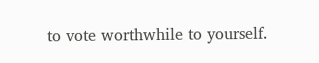to vote worthwhile to yourself.